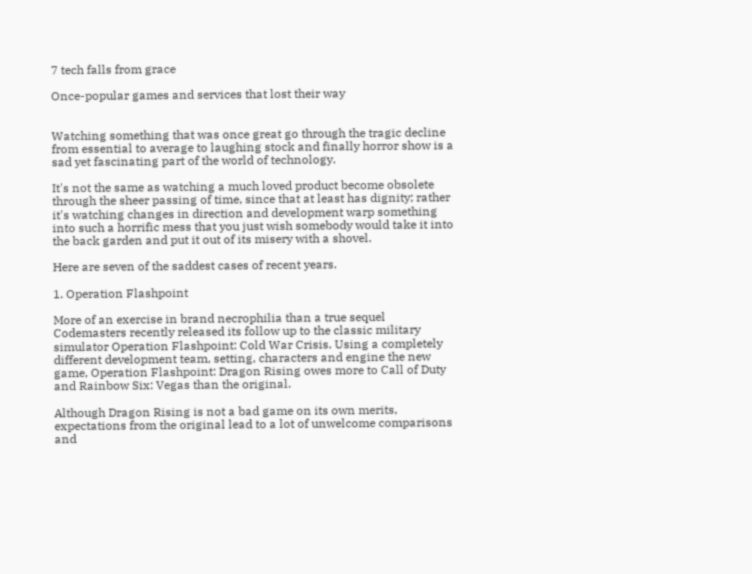7 tech falls from grace

Once-popular games and services that lost their way


Watching something that was once great go through the tragic decline from essential to average to laughing stock and finally horror show is a sad yet fascinating part of the world of technology.

It's not the same as watching a much loved product become obsolete through the sheer passing of time, since that at least has dignity; rather it's watching changes in direction and development warp something into such a horrific mess that you just wish somebody would take it into the back garden and put it out of its misery with a shovel.

Here are seven of the saddest cases of recent years.

1. Operation Flashpoint

More of an exercise in brand necrophilia than a true sequel Codemasters recently released its follow up to the classic military simulator Operation Flashpoint: Cold War Crisis. Using a completely different development team, setting, characters and engine the new game, Operation Flashpoint: Dragon Rising owes more to Call of Duty and Rainbow Six: Vegas than the original.

Although Dragon Rising is not a bad game on its own merits, expectations from the original lead to a lot of unwelcome comparisons and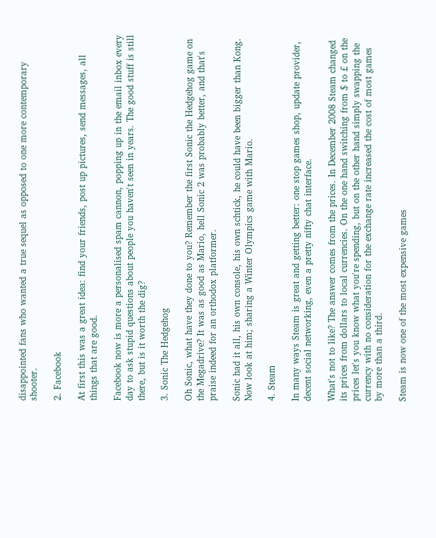disappointed fans who wanted a true sequel as opposed to one more contemporary shooter.

2. Facebook

At first this was a great idea: find your friends, post up pictures, send messages, all things that are good.

Facebook now is more a personalised spam cannon, popping up in the email inbox every day to ask stupid questions about people you haven't seen in years. The good stuff is still there, but is it worth the dig?

3. Sonic The Hedgehog

Oh Sonic, what have they done to you? Remember the first Sonic the Hedgehog game on the Megadrive? It was as good as Mario, hell Sonic 2 was probably better, and that's praise indeed for an orthodox platformer.

Sonic had it all, his own console, his own schtick, he could have been bigger than Kong. Now look at him; sharing a Winter Olympics game with Mario.

4. Steam

In many ways Steam is great and getting better: one stop games shop, update provider, decent social networking, even a pretty nifty chat interface.

What's not to like? The answer comes from the prices. In December 2008 Steam changed its prices from dollars to local currencies. On the one hand switching from $ to £ on the prices let's you know what you're spending, but on the other hand simply swapping the currency with no consideration for the exchange rate increased the cost of most games by more than a third.

Steam is now one of the most expensive games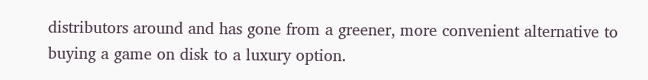distributors around and has gone from a greener, more convenient alternative to buying a game on disk to a luxury option.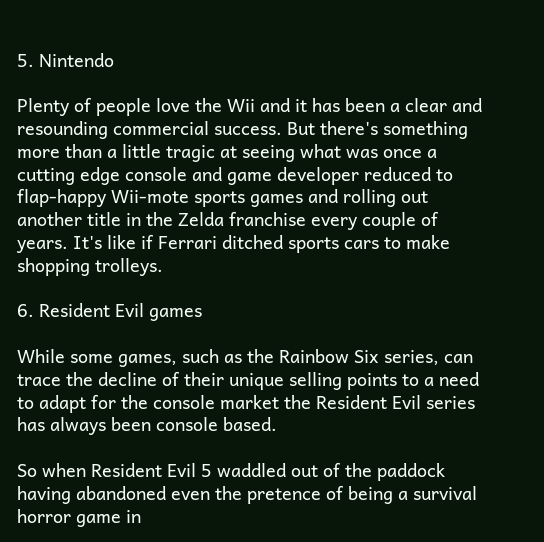5. Nintendo

Plenty of people love the Wii and it has been a clear and resounding commercial success. But there's something more than a little tragic at seeing what was once a cutting edge console and game developer reduced to flap-happy Wii-mote sports games and rolling out another title in the Zelda franchise every couple of years. It's like if Ferrari ditched sports cars to make shopping trolleys.

6. Resident Evil games

While some games, such as the Rainbow Six series, can trace the decline of their unique selling points to a need to adapt for the console market the Resident Evil series has always been console based.

So when Resident Evil 5 waddled out of the paddock having abandoned even the pretence of being a survival horror game in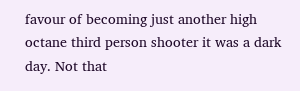favour of becoming just another high octane third person shooter it was a dark day. Not that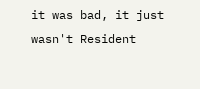it was bad, it just wasn't Resident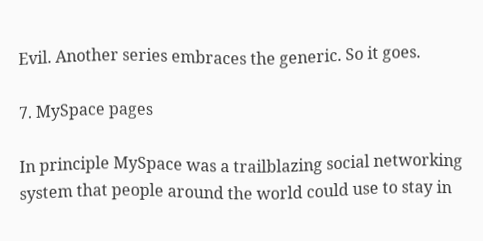Evil. Another series embraces the generic. So it goes.

7. MySpace pages

In principle MySpace was a trailblazing social networking system that people around the world could use to stay in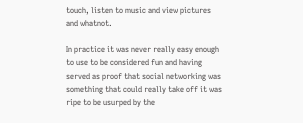touch, listen to music and view pictures and whatnot.

In practice it was never really easy enough to use to be considered fun and having served as proof that social networking was something that could really take off it was ripe to be usurped by the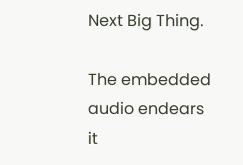Next Big Thing.

The embedded audio endears it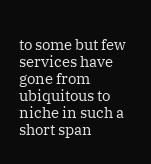to some but few services have gone from ubiquitous to niche in such a short span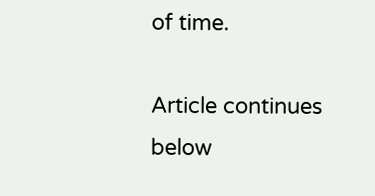of time.

Article continues below